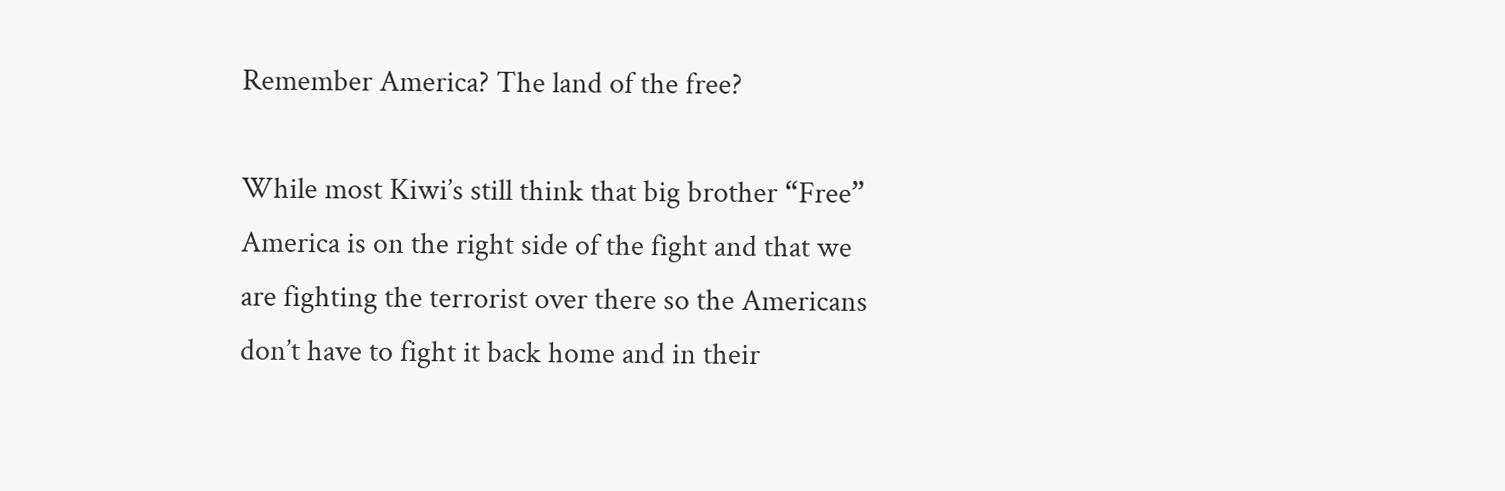Remember America? The land of the free?

While most Kiwi’s still think that big brother “Free” America is on the right side of the fight and that we are fighting the terrorist over there so the Americans don’t have to fight it back home and in their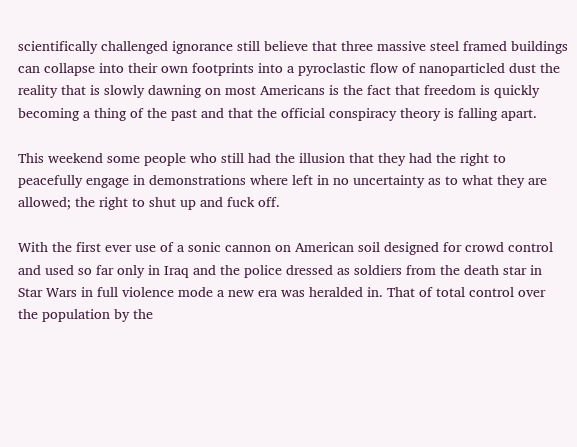scientifically challenged ignorance still believe that three massive steel framed buildings can collapse into their own footprints into a pyroclastic flow of nanoparticled dust the reality that is slowly dawning on most Americans is the fact that freedom is quickly becoming a thing of the past and that the official conspiracy theory is falling apart.

This weekend some people who still had the illusion that they had the right to peacefully engage in demonstrations where left in no uncertainty as to what they are allowed; the right to shut up and fuck off.

With the first ever use of a sonic cannon on American soil designed for crowd control and used so far only in Iraq and the police dressed as soldiers from the death star in Star Wars in full violence mode a new era was heralded in. That of total control over the population by the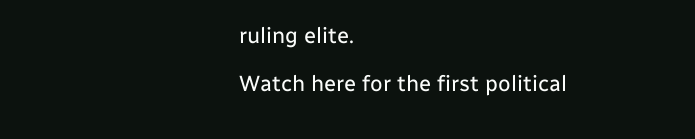ruling elite.

Watch here for the first political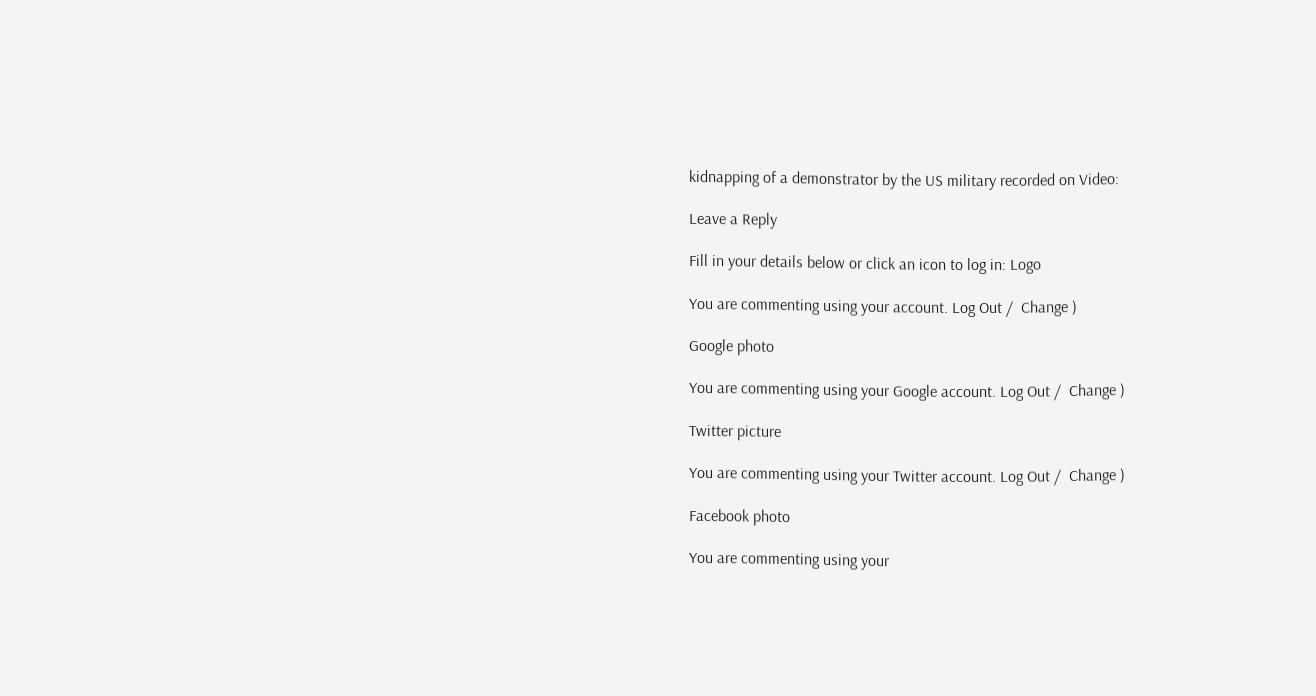kidnapping of a demonstrator by the US military recorded on Video:

Leave a Reply

Fill in your details below or click an icon to log in: Logo

You are commenting using your account. Log Out /  Change )

Google photo

You are commenting using your Google account. Log Out /  Change )

Twitter picture

You are commenting using your Twitter account. Log Out /  Change )

Facebook photo

You are commenting using your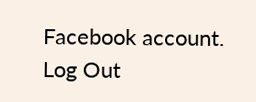Facebook account. Log Out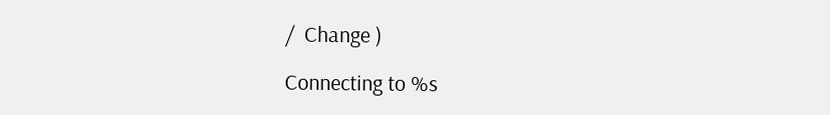/  Change )

Connecting to %s